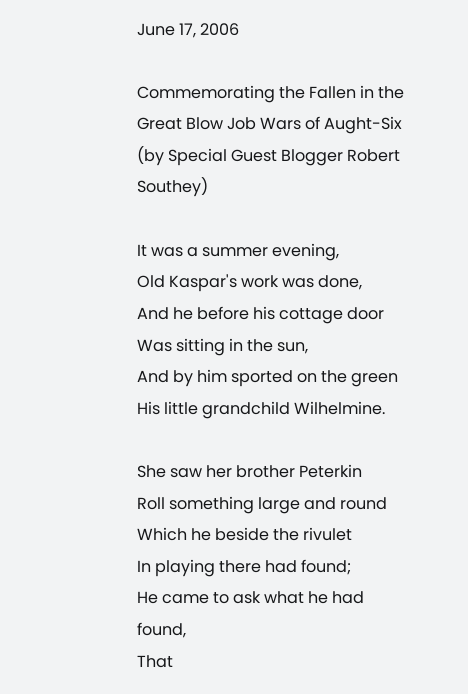June 17, 2006

Commemorating the Fallen in the Great Blow Job Wars of Aught-Six (by Special Guest Blogger Robert Southey)

It was a summer evening,
Old Kaspar's work was done,
And he before his cottage door
Was sitting in the sun,
And by him sported on the green
His little grandchild Wilhelmine.

She saw her brother Peterkin
Roll something large and round
Which he beside the rivulet
In playing there had found;
He came to ask what he had found,
That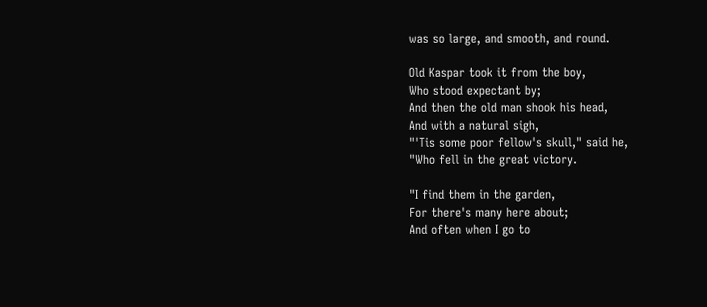was so large, and smooth, and round.

Old Kaspar took it from the boy,
Who stood expectant by;
And then the old man shook his head,
And with a natural sigh,
"'Tis some poor fellow's skull," said he,
"Who fell in the great victory.

"I find them in the garden,
For there's many here about;
And often when I go to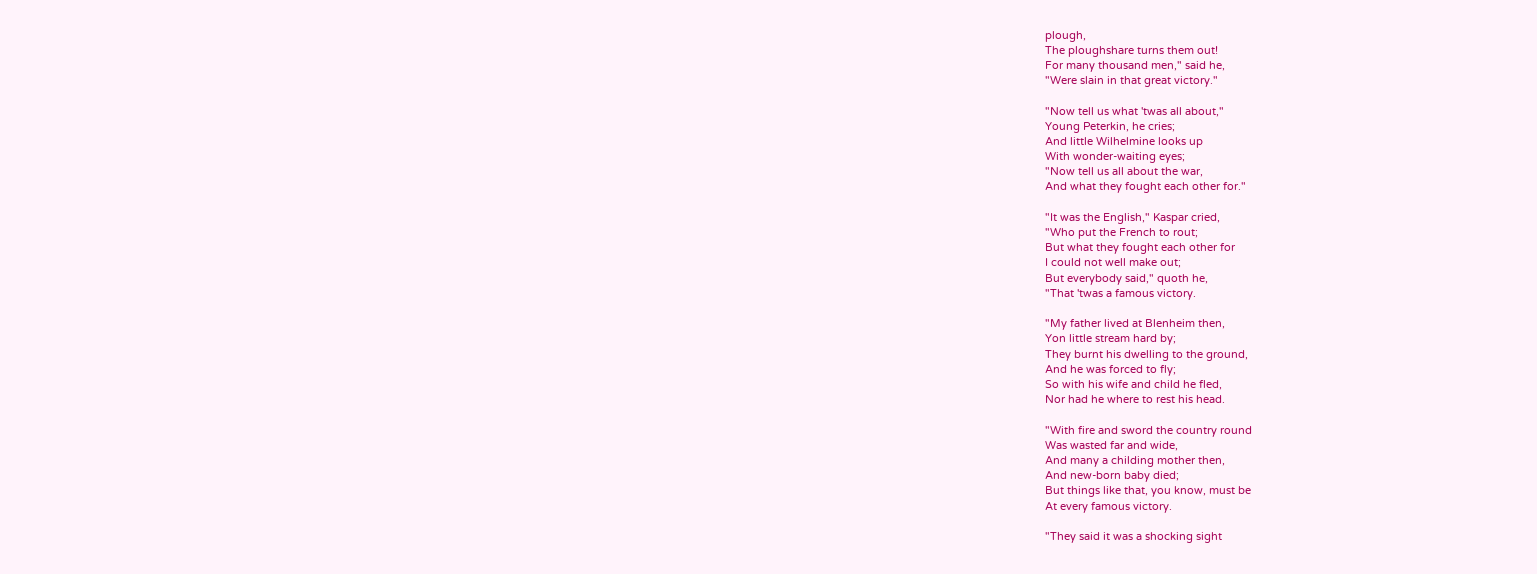plough,
The ploughshare turns them out!
For many thousand men," said he,
"Were slain in that great victory."

"Now tell us what 'twas all about,"
Young Peterkin, he cries;
And little Wilhelmine looks up
With wonder-waiting eyes;
"Now tell us all about the war,
And what they fought each other for."

"It was the English," Kaspar cried,
"Who put the French to rout;
But what they fought each other for
I could not well make out;
But everybody said," quoth he,
"That 'twas a famous victory.

"My father lived at Blenheim then,
Yon little stream hard by;
They burnt his dwelling to the ground,
And he was forced to fly;
So with his wife and child he fled,
Nor had he where to rest his head.

"With fire and sword the country round
Was wasted far and wide,
And many a childing mother then,
And new-born baby died;
But things like that, you know, must be
At every famous victory.

"They said it was a shocking sight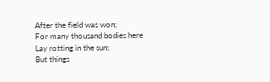After the field was won;
For many thousand bodies here
Lay rotting in the sun;
But things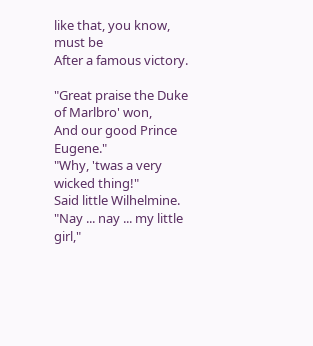like that, you know, must be
After a famous victory.

"Great praise the Duke of Marlbro' won,
And our good Prince Eugene."
"Why, 'twas a very wicked thing!"
Said little Wilhelmine.
"Nay ... nay ... my little girl,"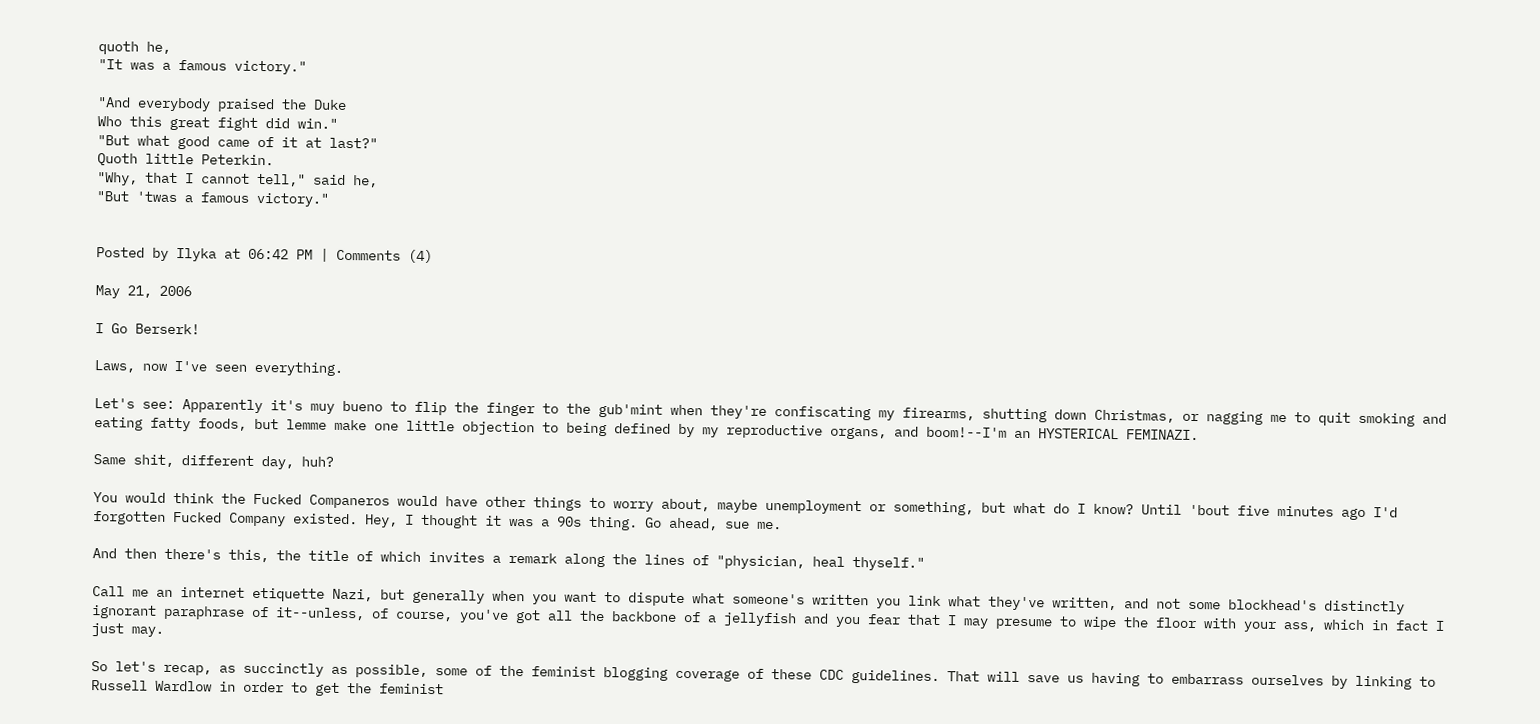quoth he,
"It was a famous victory."

"And everybody praised the Duke
Who this great fight did win."
"But what good came of it at last?"
Quoth little Peterkin.
"Why, that I cannot tell," said he,
"But 'twas a famous victory."


Posted by Ilyka at 06:42 PM | Comments (4)

May 21, 2006

I Go Berserk!

Laws, now I've seen everything.

Let's see: Apparently it's muy bueno to flip the finger to the gub'mint when they're confiscating my firearms, shutting down Christmas, or nagging me to quit smoking and eating fatty foods, but lemme make one little objection to being defined by my reproductive organs, and boom!--I'm an HYSTERICAL FEMINAZI.

Same shit, different day, huh?

You would think the Fucked Companeros would have other things to worry about, maybe unemployment or something, but what do I know? Until 'bout five minutes ago I'd forgotten Fucked Company existed. Hey, I thought it was a 90s thing. Go ahead, sue me.

And then there's this, the title of which invites a remark along the lines of "physician, heal thyself."

Call me an internet etiquette Nazi, but generally when you want to dispute what someone's written you link what they've written, and not some blockhead's distinctly ignorant paraphrase of it--unless, of course, you've got all the backbone of a jellyfish and you fear that I may presume to wipe the floor with your ass, which in fact I just may.

So let's recap, as succinctly as possible, some of the feminist blogging coverage of these CDC guidelines. That will save us having to embarrass ourselves by linking to Russell Wardlow in order to get the feminist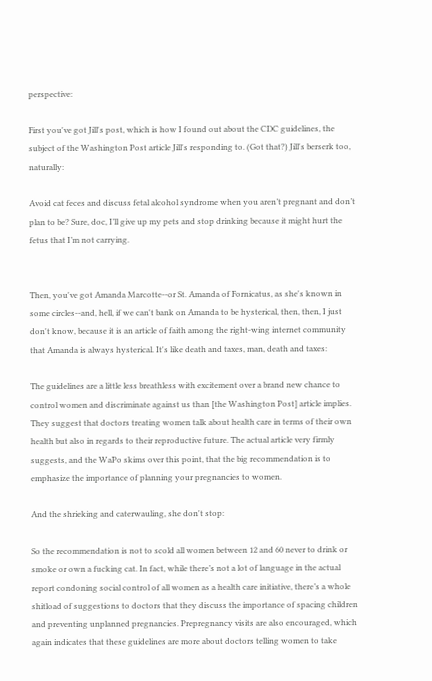perspective:

First you've got Jill's post, which is how I found out about the CDC guidelines, the subject of the Washington Post article Jill's responding to. (Got that?) Jill's berserk too, naturally:

Avoid cat feces and discuss fetal alcohol syndrome when you aren’t pregnant and don’t plan to be? Sure, doc, I’ll give up my pets and stop drinking because it might hurt the fetus that I’m not carrying.


Then, you've got Amanda Marcotte--or St. Amanda of Fornicatus, as she's known in some circles--and, hell, if we can't bank on Amanda to be hysterical, then, then, I just don't know, because it is an article of faith among the right-wing internet community that Amanda is always hysterical. It's like death and taxes, man, death and taxes:

The guidelines are a little less breathless with excitement over a brand new chance to control women and discriminate against us than [the Washington Post] article implies. They suggest that doctors treating women talk about health care in terms of their own health but also in regards to their reproductive future. The actual article very firmly suggests, and the WaPo skims over this point, that the big recommendation is to emphasize the importance of planning your pregnancies to women.

And the shrieking and caterwauling, she don't stop:

So the recommendation is not to scold all women between 12 and 60 never to drink or smoke or own a fucking cat. In fact, while there’s not a lot of language in the actual report condoning social control of all women as a health care initiative, there’s a whole shitload of suggestions to doctors that they discuss the importance of spacing children and preventing unplanned pregnancies. Prepregnancy visits are also encouraged, which again indicates that these guidelines are more about doctors telling women to take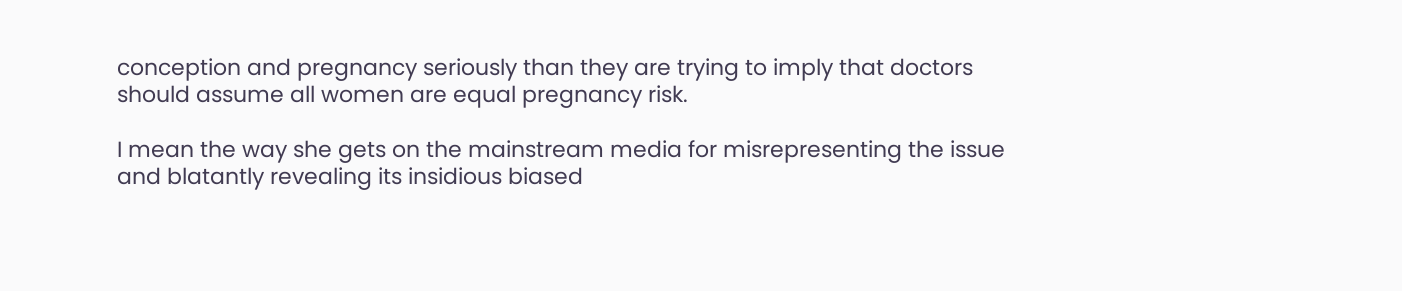conception and pregnancy seriously than they are trying to imply that doctors should assume all women are equal pregnancy risk.

I mean the way she gets on the mainstream media for misrepresenting the issue and blatantly revealing its insidious biased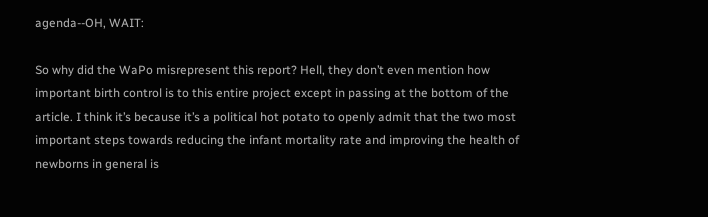agenda--OH, WAIT:

So why did the WaPo misrepresent this report? Hell, they don’t even mention how important birth control is to this entire project except in passing at the bottom of the article. I think it’s because it’s a political hot potato to openly admit that the two most important steps towards reducing the infant mortality rate and improving the health of newborns in general is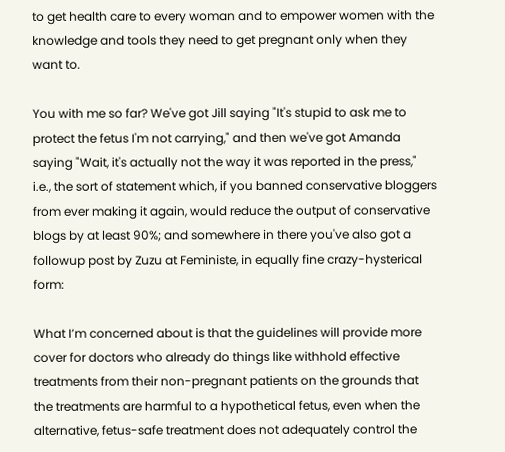to get health care to every woman and to empower women with the knowledge and tools they need to get pregnant only when they want to.

You with me so far? We've got Jill saying "It's stupid to ask me to protect the fetus I'm not carrying," and then we've got Amanda saying "Wait, it's actually not the way it was reported in the press," i.e., the sort of statement which, if you banned conservative bloggers from ever making it again, would reduce the output of conservative blogs by at least 90%; and somewhere in there you've also got a followup post by Zuzu at Feministe, in equally fine crazy-hysterical form:

What I’m concerned about is that the guidelines will provide more cover for doctors who already do things like withhold effective treatments from their non-pregnant patients on the grounds that the treatments are harmful to a hypothetical fetus, even when the alternative, fetus-safe treatment does not adequately control the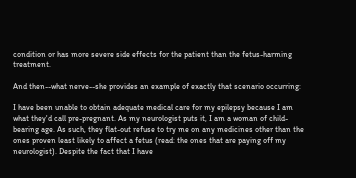condition or has more severe side effects for the patient than the fetus-harming treatment.

And then--what nerve--she provides an example of exactly that scenario occurring:

I have been unable to obtain adequate medical care for my epilepsy because I am what they'd call pre-pregnant. As my neurologist puts it, I am a woman of child-bearing age. As such, they flat-out refuse to try me on any medicines other than the ones proven least likely to affect a fetus (read: the ones that are paying off my neurologist). Despite the fact that I have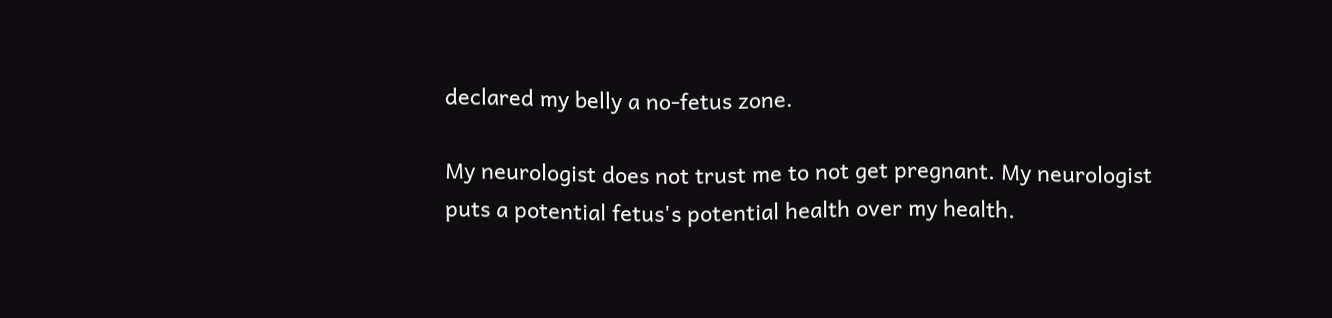declared my belly a no-fetus zone.

My neurologist does not trust me to not get pregnant. My neurologist puts a potential fetus's potential health over my health.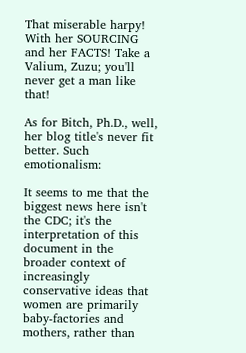That miserable harpy! With her SOURCING and her FACTS! Take a Valium, Zuzu; you'll never get a man like that!

As for Bitch, Ph.D., well, her blog title's never fit better. Such emotionalism:

It seems to me that the biggest news here isn't the CDC; it's the interpretation of this document in the broader context of increasingly conservative ideas that women are primarily baby-factories and mothers, rather than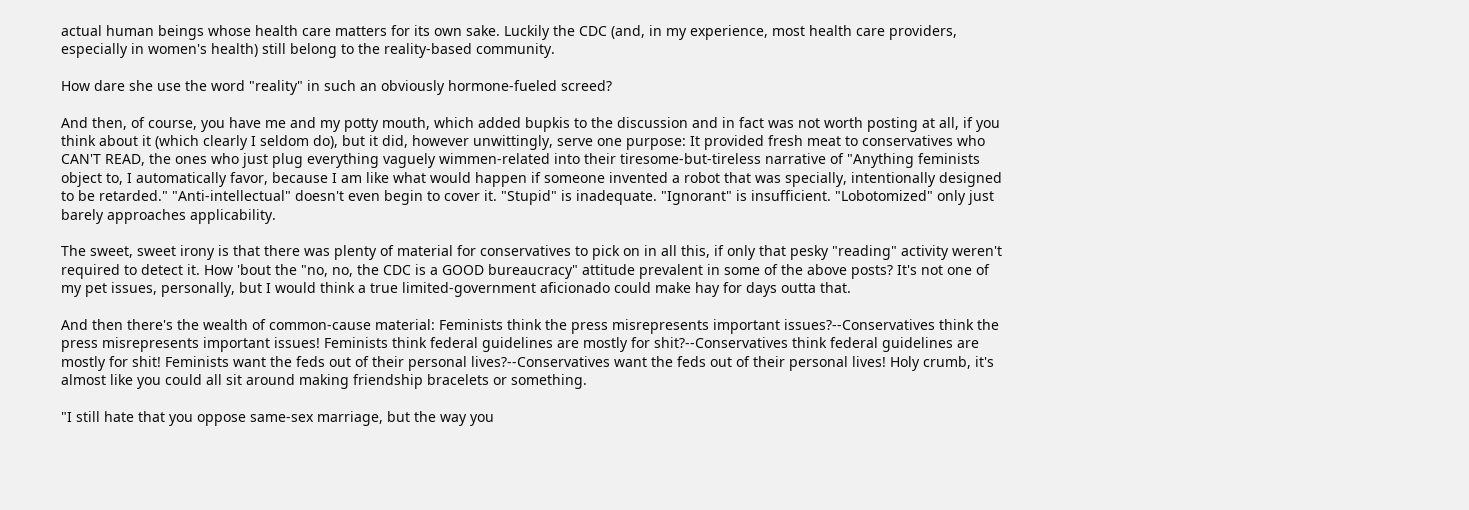actual human beings whose health care matters for its own sake. Luckily the CDC (and, in my experience, most health care providers, especially in women's health) still belong to the reality-based community.

How dare she use the word "reality" in such an obviously hormone-fueled screed?

And then, of course, you have me and my potty mouth, which added bupkis to the discussion and in fact was not worth posting at all, if you think about it (which clearly I seldom do), but it did, however unwittingly, serve one purpose: It provided fresh meat to conservatives who CAN'T READ, the ones who just plug everything vaguely wimmen-related into their tiresome-but-tireless narrative of "Anything feminists object to, I automatically favor, because I am like what would happen if someone invented a robot that was specially, intentionally designed to be retarded." "Anti-intellectual" doesn't even begin to cover it. "Stupid" is inadequate. "Ignorant" is insufficient. "Lobotomized" only just barely approaches applicability.

The sweet, sweet irony is that there was plenty of material for conservatives to pick on in all this, if only that pesky "reading" activity weren't required to detect it. How 'bout the "no, no, the CDC is a GOOD bureaucracy" attitude prevalent in some of the above posts? It's not one of my pet issues, personally, but I would think a true limited-government aficionado could make hay for days outta that.

And then there's the wealth of common-cause material: Feminists think the press misrepresents important issues?--Conservatives think the press misrepresents important issues! Feminists think federal guidelines are mostly for shit?--Conservatives think federal guidelines are mostly for shit! Feminists want the feds out of their personal lives?--Conservatives want the feds out of their personal lives! Holy crumb, it's almost like you could all sit around making friendship bracelets or something.

"I still hate that you oppose same-sex marriage, but the way you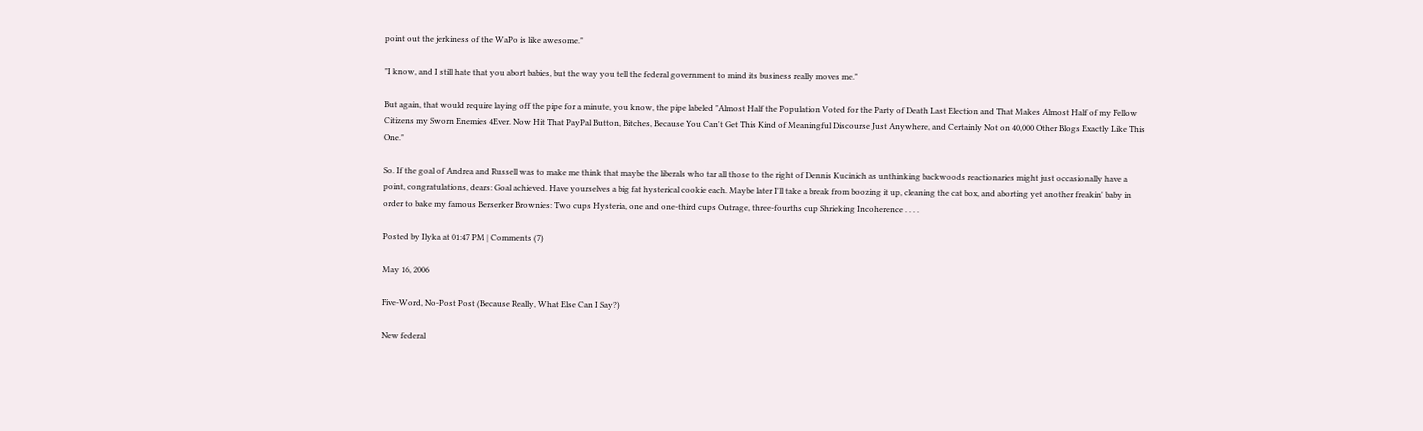point out the jerkiness of the WaPo is like awesome."

"I know, and I still hate that you abort babies, but the way you tell the federal government to mind its business really moves me."

But again, that would require laying off the pipe for a minute, you know, the pipe labeled "Almost Half the Population Voted for the Party of Death Last Election and That Makes Almost Half of my Fellow Citizens my Sworn Enemies 4Ever. Now Hit That PayPal Button, Bitches, Because You Can't Get This Kind of Meaningful Discourse Just Anywhere, and Certainly Not on 40,000 Other Blogs Exactly Like This One."

So. If the goal of Andrea and Russell was to make me think that maybe the liberals who tar all those to the right of Dennis Kucinich as unthinking backwoods reactionaries might just occasionally have a point, congratulations, dears: Goal achieved. Have yourselves a big fat hysterical cookie each. Maybe later I'll take a break from boozing it up, cleaning the cat box, and aborting yet another freakin' baby in order to bake my famous Berserker Brownies: Two cups Hysteria, one and one-third cups Outrage, three-fourths cup Shrieking Incoherence . . . .

Posted by Ilyka at 01:47 PM | Comments (7)

May 16, 2006

Five-Word, No-Post Post (Because Really, What Else Can I Say?)

New federal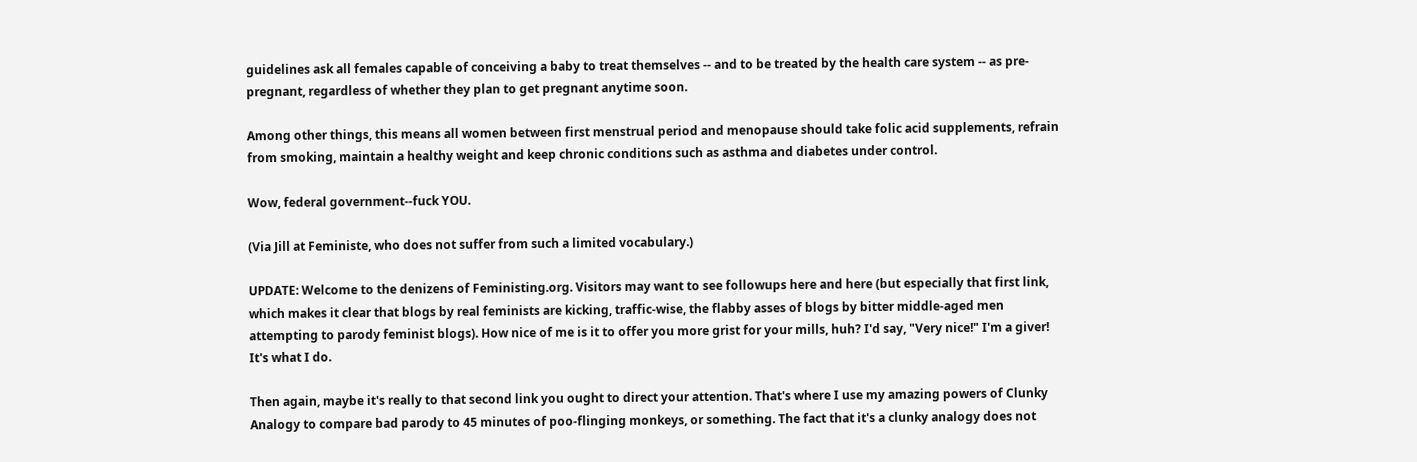guidelines ask all females capable of conceiving a baby to treat themselves -- and to be treated by the health care system -- as pre-pregnant, regardless of whether they plan to get pregnant anytime soon.

Among other things, this means all women between first menstrual period and menopause should take folic acid supplements, refrain from smoking, maintain a healthy weight and keep chronic conditions such as asthma and diabetes under control.

Wow, federal government--fuck YOU.

(Via Jill at Feministe, who does not suffer from such a limited vocabulary.)

UPDATE: Welcome to the denizens of Feministing.org. Visitors may want to see followups here and here (but especially that first link, which makes it clear that blogs by real feminists are kicking, traffic-wise, the flabby asses of blogs by bitter middle-aged men attempting to parody feminist blogs). How nice of me is it to offer you more grist for your mills, huh? I'd say, "Very nice!" I'm a giver! It's what I do.

Then again, maybe it's really to that second link you ought to direct your attention. That's where I use my amazing powers of Clunky Analogy to compare bad parody to 45 minutes of poo-flinging monkeys, or something. The fact that it's a clunky analogy does not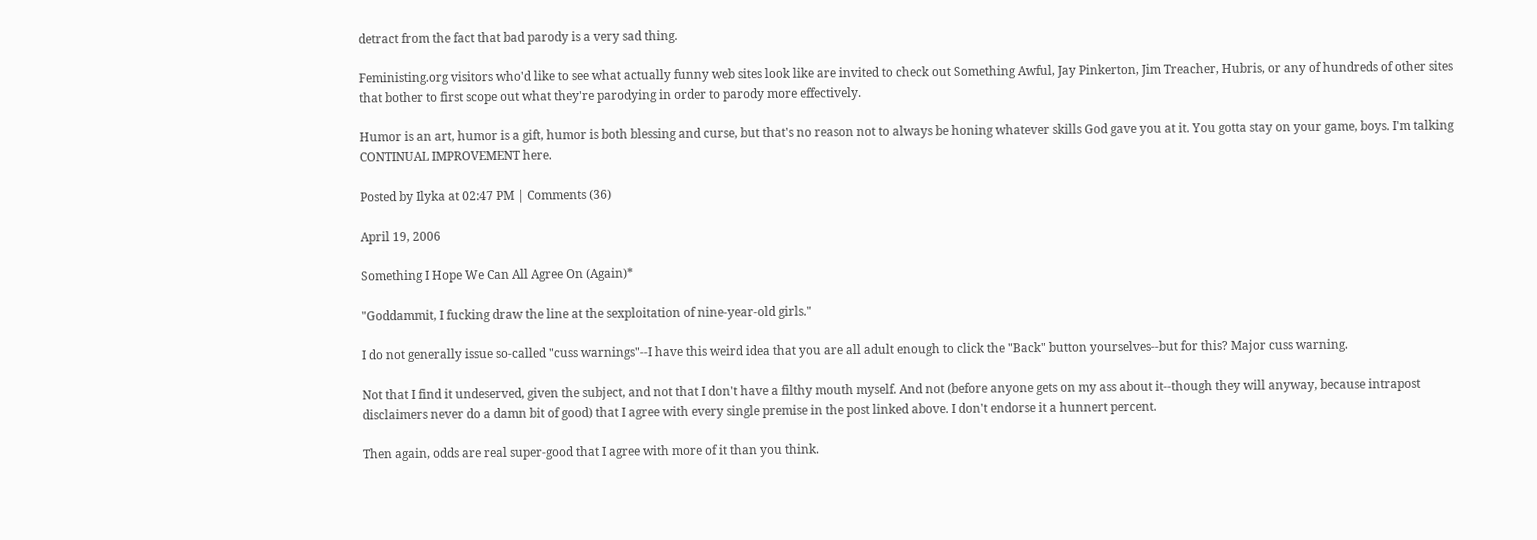detract from the fact that bad parody is a very sad thing.

Feministing.org visitors who'd like to see what actually funny web sites look like are invited to check out Something Awful, Jay Pinkerton, Jim Treacher, Hubris, or any of hundreds of other sites that bother to first scope out what they're parodying in order to parody more effectively.

Humor is an art, humor is a gift, humor is both blessing and curse, but that's no reason not to always be honing whatever skills God gave you at it. You gotta stay on your game, boys. I'm talking CONTINUAL IMPROVEMENT here.

Posted by Ilyka at 02:47 PM | Comments (36)

April 19, 2006

Something I Hope We Can All Agree On (Again)*

"Goddammit, I fucking draw the line at the sexploitation of nine-year-old girls."

I do not generally issue so-called "cuss warnings"--I have this weird idea that you are all adult enough to click the "Back" button yourselves--but for this? Major cuss warning.

Not that I find it undeserved, given the subject, and not that I don't have a filthy mouth myself. And not (before anyone gets on my ass about it--though they will anyway, because intrapost disclaimers never do a damn bit of good) that I agree with every single premise in the post linked above. I don't endorse it a hunnert percent.

Then again, odds are real super-good that I agree with more of it than you think.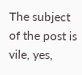The subject of the post is vile, yes,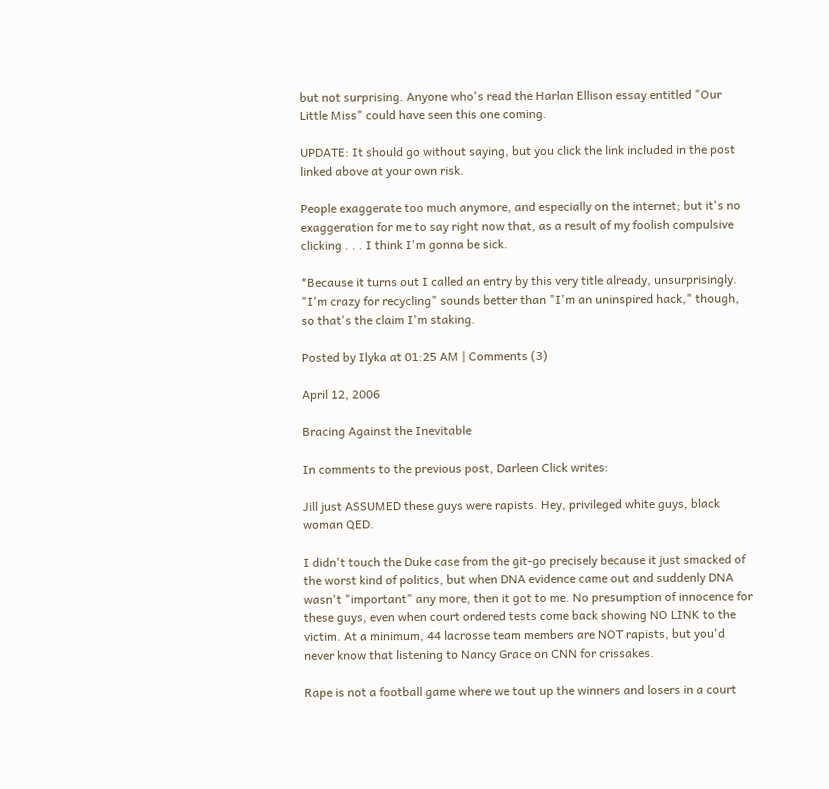but not surprising. Anyone who's read the Harlan Ellison essay entitled "Our Little Miss" could have seen this one coming.

UPDATE: It should go without saying, but you click the link included in the post linked above at your own risk.

People exaggerate too much anymore, and especially on the internet; but it's no exaggeration for me to say right now that, as a result of my foolish compulsive clicking . . . I think I'm gonna be sick.

*Because it turns out I called an entry by this very title already, unsurprisingly. "I'm crazy for recycling" sounds better than "I'm an uninspired hack," though, so that's the claim I'm staking.

Posted by Ilyka at 01:25 AM | Comments (3)

April 12, 2006

Bracing Against the Inevitable

In comments to the previous post, Darleen Click writes:

Jill just ASSUMED these guys were rapists. Hey, privileged white guys, black woman QED.

I didn't touch the Duke case from the git-go precisely because it just smacked of the worst kind of politics, but when DNA evidence came out and suddenly DNA wasn't "important" any more, then it got to me. No presumption of innocence for these guys, even when court ordered tests come back showing NO LINK to the victim. At a minimum, 44 lacrosse team members are NOT rapists, but you'd never know that listening to Nancy Grace on CNN for crissakes.

Rape is not a football game where we tout up the winners and losers in a court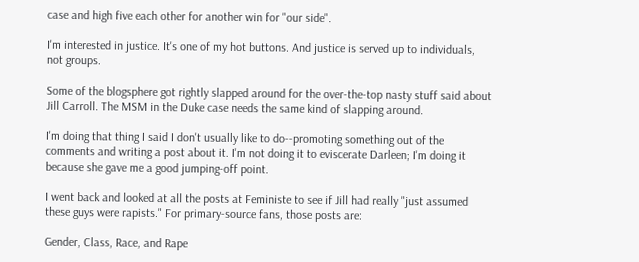case and high five each other for another win for "our side".

I'm interested in justice. It's one of my hot buttons. And justice is served up to individuals, not groups.

Some of the blogsphere got rightly slapped around for the over-the-top nasty stuff said about Jill Carroll. The MSM in the Duke case needs the same kind of slapping around.

I'm doing that thing I said I don't usually like to do--promoting something out of the comments and writing a post about it. I'm not doing it to eviscerate Darleen; I'm doing it because she gave me a good jumping-off point.

I went back and looked at all the posts at Feministe to see if Jill had really "just assumed these guys were rapists." For primary-source fans, those posts are:

Gender, Class, Race, and Rape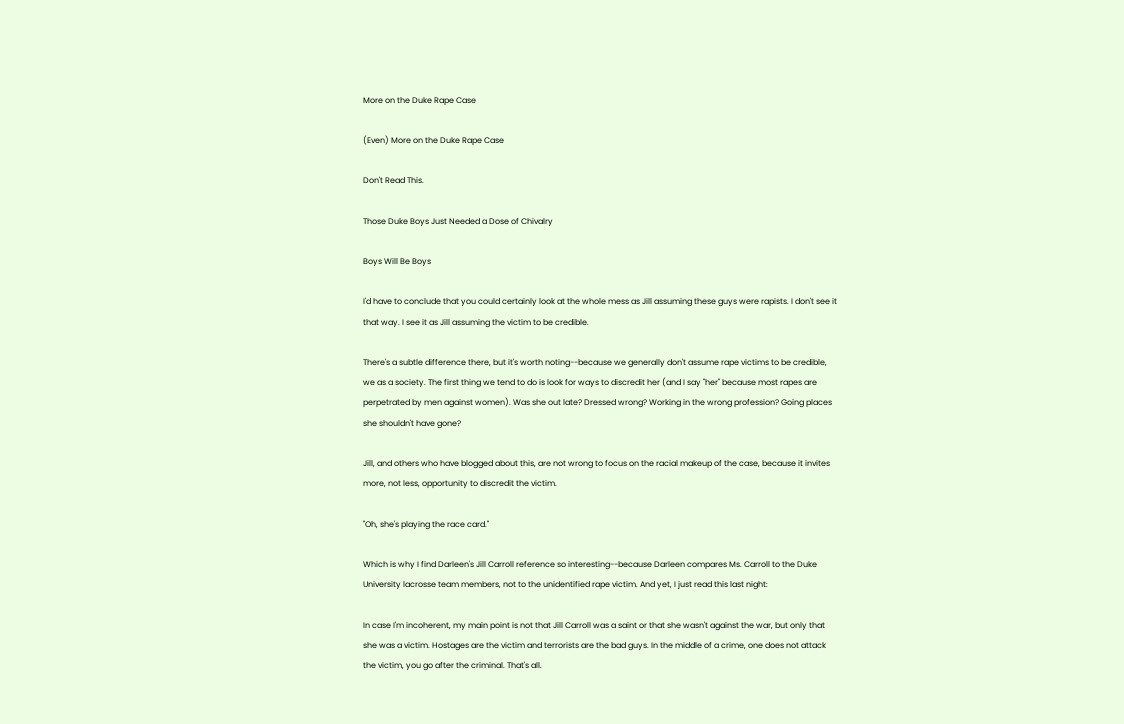More on the Duke Rape Case

(Even) More on the Duke Rape Case

Don't Read This.

Those Duke Boys Just Needed a Dose of Chivalry

Boys Will Be Boys

I'd have to conclude that you could certainly look at the whole mess as Jill assuming these guys were rapists. I don't see it that way. I see it as Jill assuming the victim to be credible.

There's a subtle difference there, but it's worth noting--because we generally don't assume rape victims to be credible, we as a society. The first thing we tend to do is look for ways to discredit her (and I say "her" because most rapes are perpetrated by men against women). Was she out late? Dressed wrong? Working in the wrong profession? Going places she shouldn't have gone?

Jill, and others who have blogged about this, are not wrong to focus on the racial makeup of the case, because it invites more, not less, opportunity to discredit the victim.

"Oh, she's playing the race card."

Which is why I find Darleen's Jill Carroll reference so interesting--because Darleen compares Ms. Carroll to the Duke University lacrosse team members, not to the unidentified rape victim. And yet, I just read this last night:

In case I'm incoherent, my main point is not that Jill Carroll was a saint or that she wasn't against the war, but only that she was a victim. Hostages are the victim and terrorists are the bad guys. In the middle of a crime, one does not attack the victim, you go after the criminal. That's all.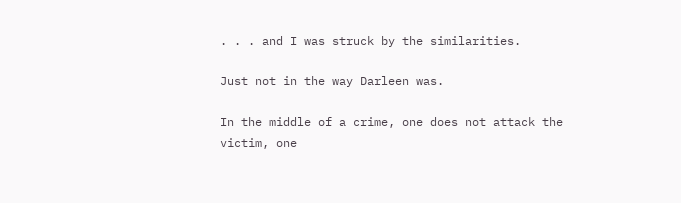. . . and I was struck by the similarities.

Just not in the way Darleen was.

In the middle of a crime, one does not attack the victim, one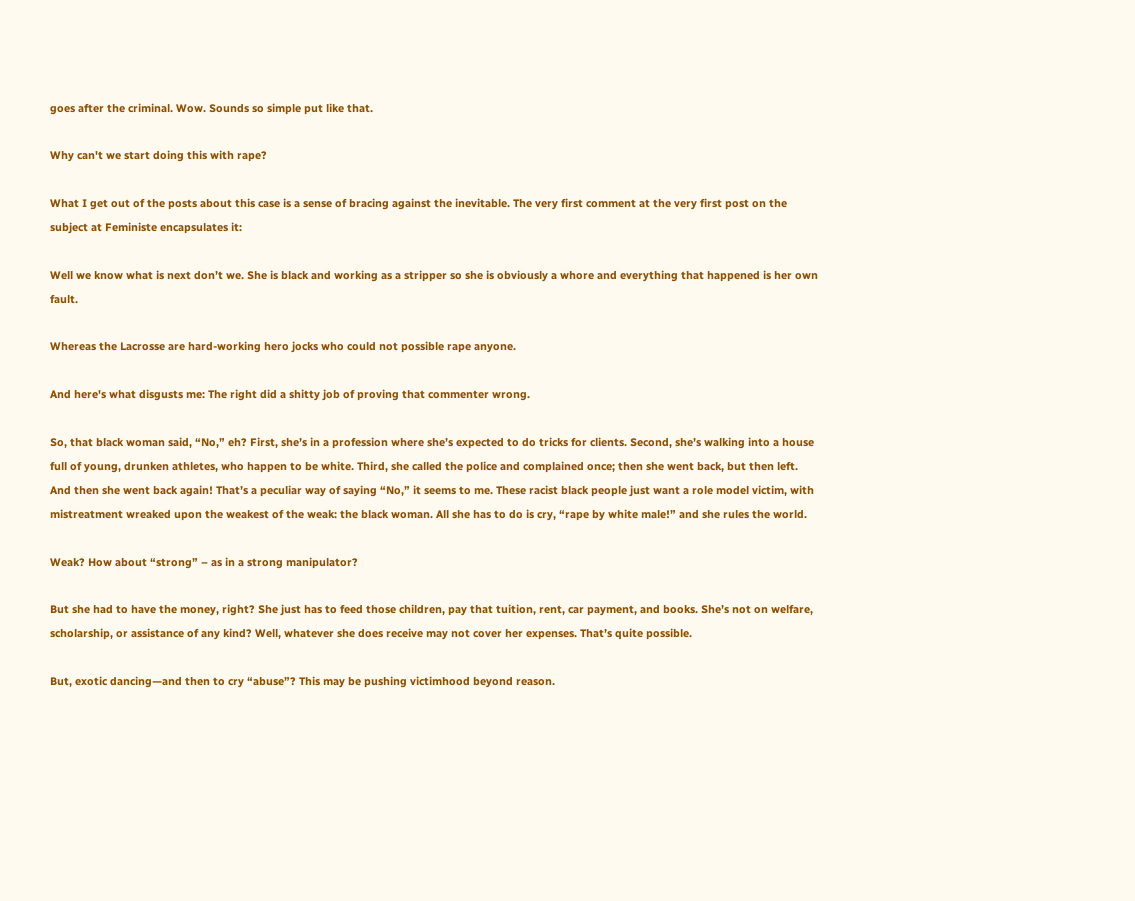goes after the criminal. Wow. Sounds so simple put like that.

Why can't we start doing this with rape?

What I get out of the posts about this case is a sense of bracing against the inevitable. The very first comment at the very first post on the subject at Feministe encapsulates it:

Well we know what is next don’t we. She is black and working as a stripper so she is obviously a whore and everything that happened is her own fault.

Whereas the Lacrosse are hard-working hero jocks who could not possible rape anyone.

And here's what disgusts me: The right did a shitty job of proving that commenter wrong.

So, that black woman said, “No,” eh? First, she’s in a profession where she’s expected to do tricks for clients. Second, she’s walking into a house full of young, drunken athletes, who happen to be white. Third, she called the police and complained once; then she went back, but then left. And then she went back again! That’s a peculiar way of saying “No,” it seems to me. These racist black people just want a role model victim, with mistreatment wreaked upon the weakest of the weak: the black woman. All she has to do is cry, “rape by white male!” and she rules the world.

Weak? How about “strong” – as in a strong manipulator?

But she had to have the money, right? She just has to feed those children, pay that tuition, rent, car payment, and books. She’s not on welfare, scholarship, or assistance of any kind? Well, whatever she does receive may not cover her expenses. That’s quite possible.

But, exotic dancing—and then to cry “abuse”? This may be pushing victimhood beyond reason.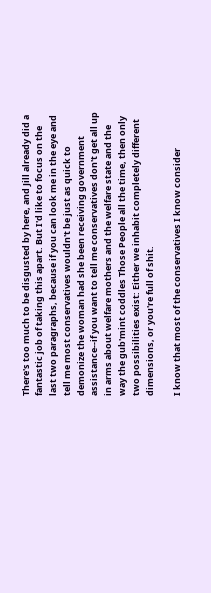There's too much to be disgusted by here, and Jill already did a fantastic job of taking this apart. But I'd like to focus on the last two paragraphs, because if you can look me in the eye and tell me most conservatives wouldn't be just as quick to demonize the woman had she been receiving government assistance--if you want to tell me conservatives don't get all up in arms about welfare mothers and the welfare state and the way the gub'mint coddles Those People all the time, then only two possibilities exist: Either we inhabit completely different dimensions, or you're full of shit.

I know that most of the conservatives I know consider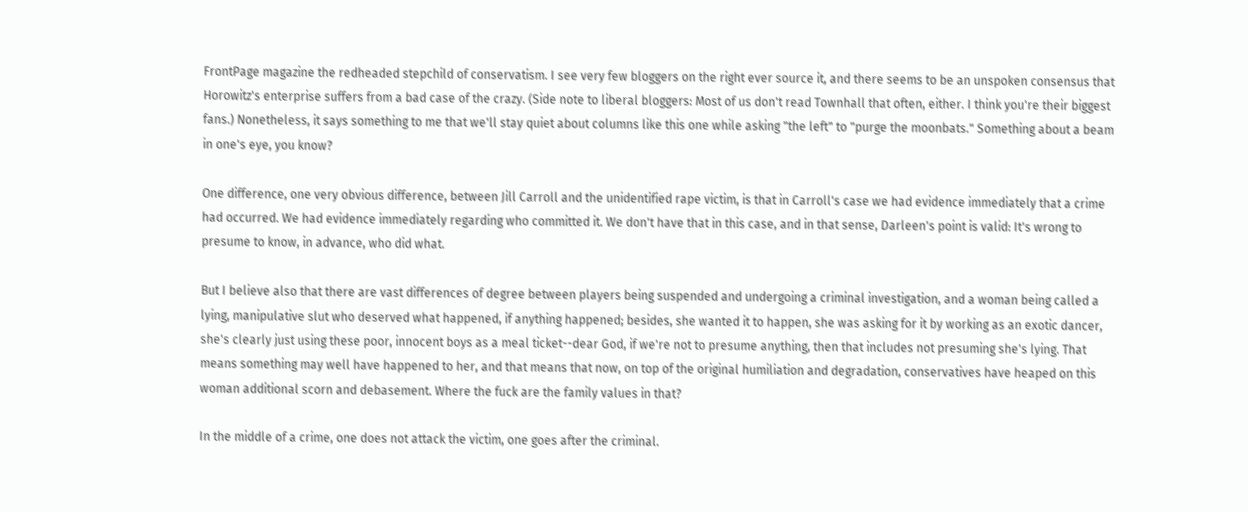FrontPage magazine the redheaded stepchild of conservatism. I see very few bloggers on the right ever source it, and there seems to be an unspoken consensus that Horowitz's enterprise suffers from a bad case of the crazy. (Side note to liberal bloggers: Most of us don't read Townhall that often, either. I think you're their biggest fans.) Nonetheless, it says something to me that we'll stay quiet about columns like this one while asking "the left" to "purge the moonbats." Something about a beam in one's eye, you know?

One difference, one very obvious difference, between Jill Carroll and the unidentified rape victim, is that in Carroll's case we had evidence immediately that a crime had occurred. We had evidence immediately regarding who committed it. We don't have that in this case, and in that sense, Darleen's point is valid: It's wrong to presume to know, in advance, who did what.

But I believe also that there are vast differences of degree between players being suspended and undergoing a criminal investigation, and a woman being called a lying, manipulative slut who deserved what happened, if anything happened; besides, she wanted it to happen, she was asking for it by working as an exotic dancer, she's clearly just using these poor, innocent boys as a meal ticket--dear God, if we're not to presume anything, then that includes not presuming she's lying. That means something may well have happened to her, and that means that now, on top of the original humiliation and degradation, conservatives have heaped on this woman additional scorn and debasement. Where the fuck are the family values in that?

In the middle of a crime, one does not attack the victim, one goes after the criminal.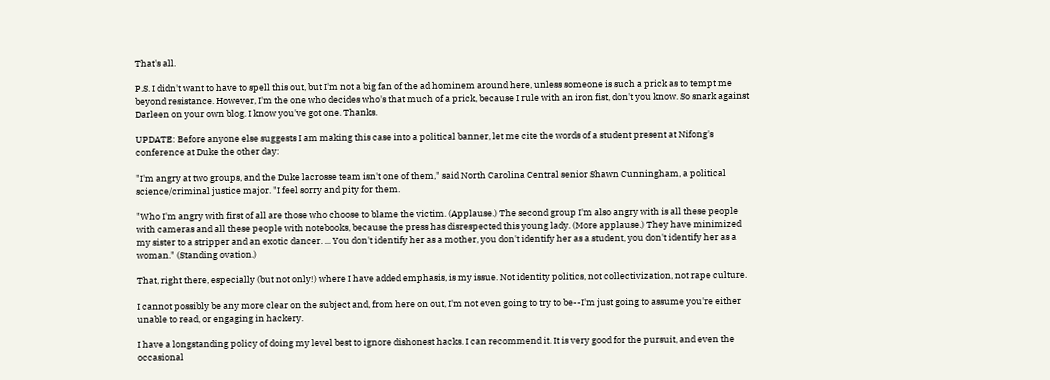That's all.

P.S. I didn't want to have to spell this out, but I'm not a big fan of the ad hominem around here, unless someone is such a prick as to tempt me beyond resistance. However, I'm the one who decides who's that much of a prick, because I rule with an iron fist, don't you know. So snark against Darleen on your own blog. I know you've got one. Thanks.

UPDATE: Before anyone else suggests I am making this case into a political banner, let me cite the words of a student present at Nifong's conference at Duke the other day:

"I'm angry at two groups, and the Duke lacrosse team isn't one of them," said North Carolina Central senior Shawn Cunningham, a political science/criminal justice major. "I feel sorry and pity for them.

"Who I'm angry with first of all are those who choose to blame the victim. (Applause.) The second group I'm also angry with is all these people with cameras and all these people with notebooks, because the press has disrespected this young lady. (More applause.) They have minimized my sister to a stripper and an exotic dancer. ... You don't identify her as a mother, you don't identify her as a student, you don't identify her as a woman." (Standing ovation.)

That, right there, especially (but not only!) where I have added emphasis, is my issue. Not identity politics, not collectivization, not rape culture.

I cannot possibly be any more clear on the subject and, from here on out, I'm not even going to try to be--I'm just going to assume you're either unable to read, or engaging in hackery.

I have a longstanding policy of doing my level best to ignore dishonest hacks. I can recommend it. It is very good for the pursuit, and even the occasional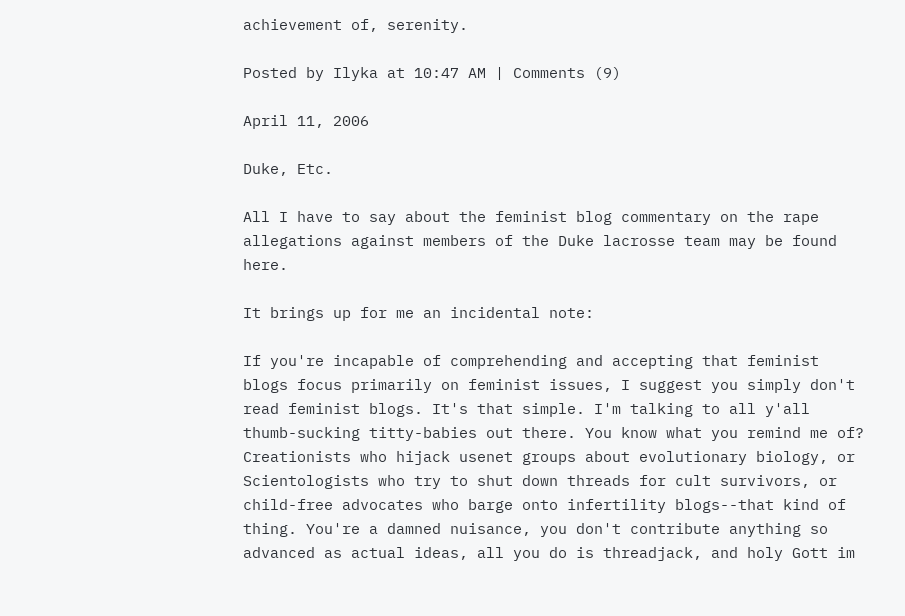achievement of, serenity.

Posted by Ilyka at 10:47 AM | Comments (9)

April 11, 2006

Duke, Etc.

All I have to say about the feminist blog commentary on the rape allegations against members of the Duke lacrosse team may be found here.

It brings up for me an incidental note:

If you're incapable of comprehending and accepting that feminist blogs focus primarily on feminist issues, I suggest you simply don't read feminist blogs. It's that simple. I'm talking to all y'all thumb-sucking titty-babies out there. You know what you remind me of? Creationists who hijack usenet groups about evolutionary biology, or Scientologists who try to shut down threads for cult survivors, or child-free advocates who barge onto infertility blogs--that kind of thing. You're a damned nuisance, you don't contribute anything so advanced as actual ideas, all you do is threadjack, and holy Gott im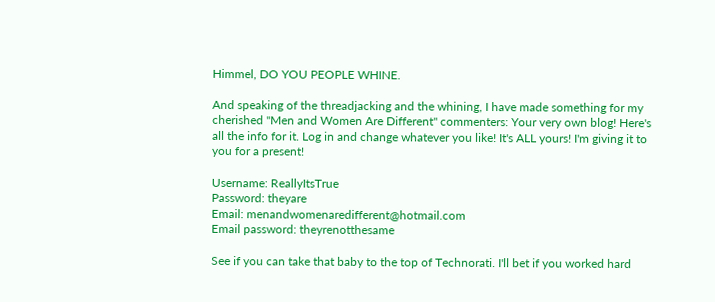Himmel, DO YOU PEOPLE WHINE.

And speaking of the threadjacking and the whining, I have made something for my cherished "Men and Women Are Different" commenters: Your very own blog! Here's all the info for it. Log in and change whatever you like! It's ALL yours! I'm giving it to you for a present!

Username: ReallyItsTrue
Password: theyare
Email: menandwomenaredifferent@hotmail.com
Email password: theyrenotthesame

See if you can take that baby to the top of Technorati. I'll bet if you worked hard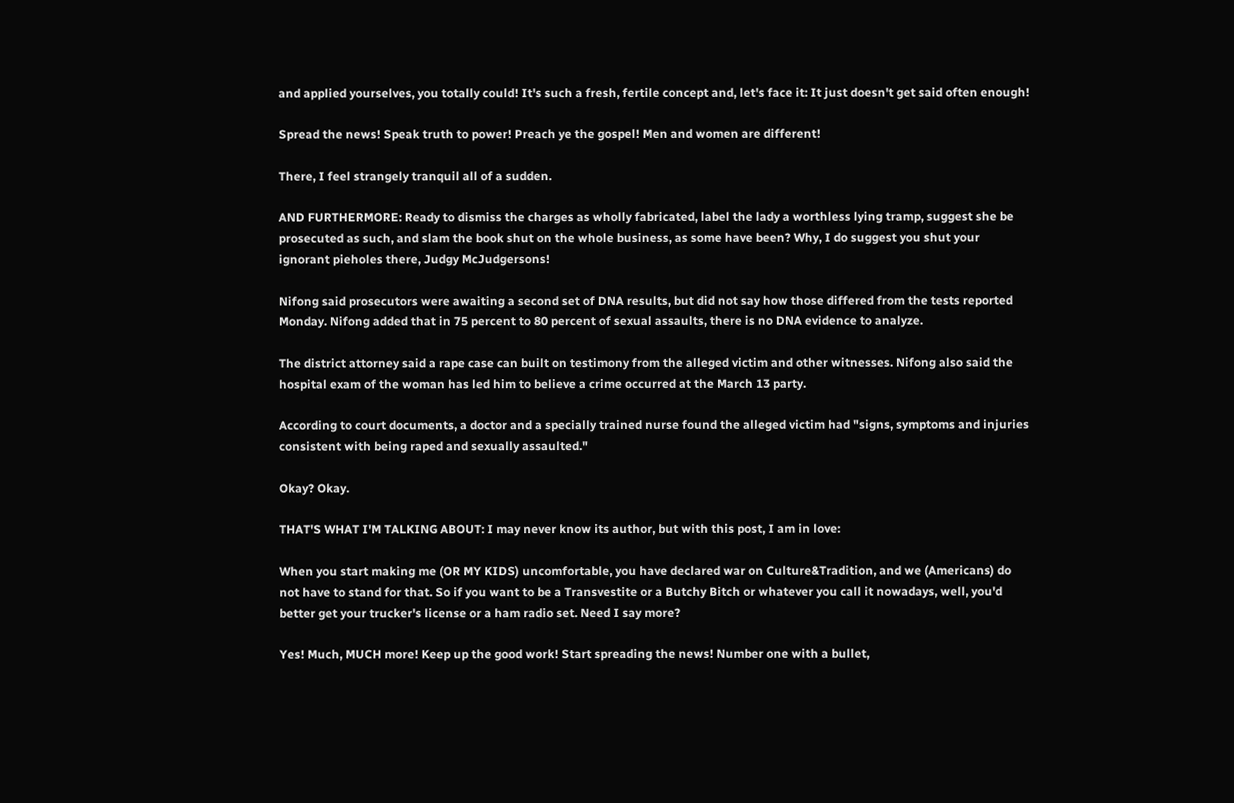and applied yourselves, you totally could! It's such a fresh, fertile concept and, let's face it: It just doesn't get said often enough!

Spread the news! Speak truth to power! Preach ye the gospel! Men and women are different!

There, I feel strangely tranquil all of a sudden.

AND FURTHERMORE: Ready to dismiss the charges as wholly fabricated, label the lady a worthless lying tramp, suggest she be prosecuted as such, and slam the book shut on the whole business, as some have been? Why, I do suggest you shut your ignorant pieholes there, Judgy McJudgersons!

Nifong said prosecutors were awaiting a second set of DNA results, but did not say how those differed from the tests reported Monday. Nifong added that in 75 percent to 80 percent of sexual assaults, there is no DNA evidence to analyze.

The district attorney said a rape case can built on testimony from the alleged victim and other witnesses. Nifong also said the hospital exam of the woman has led him to believe a crime occurred at the March 13 party.

According to court documents, a doctor and a specially trained nurse found the alleged victim had "signs, symptoms and injuries consistent with being raped and sexually assaulted."

Okay? Okay.

THAT'S WHAT I'M TALKING ABOUT: I may never know its author, but with this post, I am in love:

When you start making me (OR MY KIDS) uncomfortable, you have declared war on Culture&Tradition, and we (Americans) do not have to stand for that. So if you want to be a Transvestite or a Butchy Bitch or whatever you call it nowadays, well, you'd better get your trucker's license or a ham radio set. Need I say more?

Yes! Much, MUCH more! Keep up the good work! Start spreading the news! Number one with a bullet,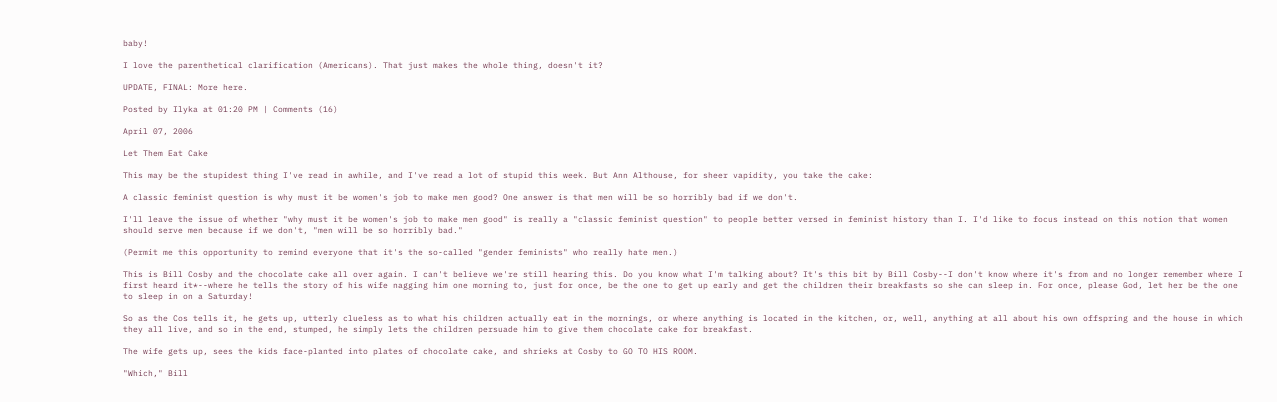baby!

I love the parenthetical clarification (Americans). That just makes the whole thing, doesn't it?

UPDATE, FINAL: More here.

Posted by Ilyka at 01:20 PM | Comments (16)

April 07, 2006

Let Them Eat Cake

This may be the stupidest thing I've read in awhile, and I've read a lot of stupid this week. But Ann Althouse, for sheer vapidity, you take the cake:

A classic feminist question is why must it be women's job to make men good? One answer is that men will be so horribly bad if we don't.

I'll leave the issue of whether "why must it be women's job to make men good" is really a "classic feminist question" to people better versed in feminist history than I. I'd like to focus instead on this notion that women should serve men because if we don't, "men will be so horribly bad."

(Permit me this opportunity to remind everyone that it's the so-called "gender feminists" who really hate men.)

This is Bill Cosby and the chocolate cake all over again. I can't believe we're still hearing this. Do you know what I'm talking about? It's this bit by Bill Cosby--I don't know where it's from and no longer remember where I first heard it*--where he tells the story of his wife nagging him one morning to, just for once, be the one to get up early and get the children their breakfasts so she can sleep in. For once, please God, let her be the one to sleep in on a Saturday!

So as the Cos tells it, he gets up, utterly clueless as to what his children actually eat in the mornings, or where anything is located in the kitchen, or, well, anything at all about his own offspring and the house in which they all live, and so in the end, stumped, he simply lets the children persuade him to give them chocolate cake for breakfast.

The wife gets up, sees the kids face-planted into plates of chocolate cake, and shrieks at Cosby to GO TO HIS ROOM.

"Which," Bill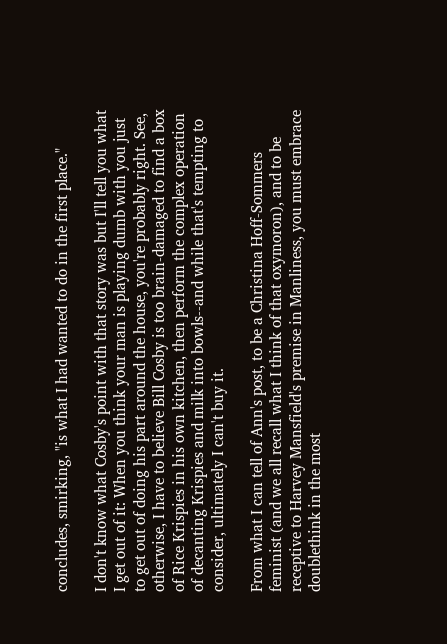concludes, smirking, "is what I had wanted to do in the first place."

I don't know what Cosby's point with that story was but I'll tell you what I get out of it: When you think your man is playing dumb with you just to get out of doing his part around the house, you're probably right. See, otherwise, I have to believe Bill Cosby is too brain-damaged to find a box of Rice Krispies in his own kitchen, then perform the complex operation of decanting Krispies and milk into bowls--and while that's tempting to consider, ultimately I can't buy it.

From what I can tell of Ann's post, to be a Christina Hoff-Sommers feminist (and we all recall what I think of that oxymoron), and to be receptive to Harvey Mansfield's premise in Manliness, you must embrace doublethink in the most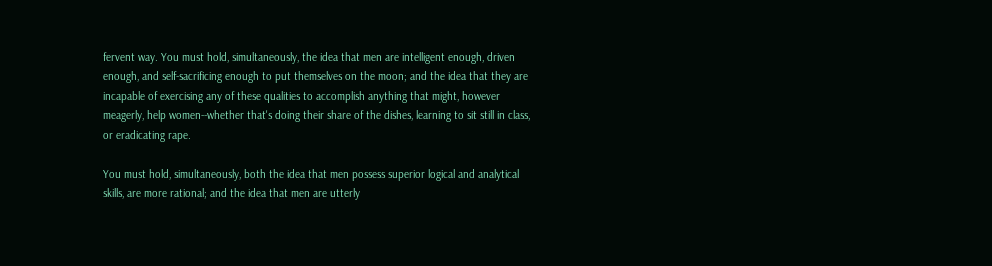fervent way. You must hold, simultaneously, the idea that men are intelligent enough, driven enough, and self-sacrificing enough to put themselves on the moon; and the idea that they are incapable of exercising any of these qualities to accomplish anything that might, however meagerly, help women--whether that's doing their share of the dishes, learning to sit still in class, or eradicating rape.

You must hold, simultaneously, both the idea that men possess superior logical and analytical skills, are more rational; and the idea that men are utterly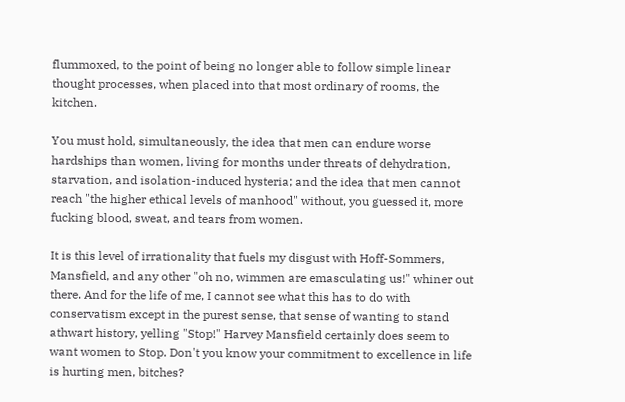flummoxed, to the point of being no longer able to follow simple linear thought processes, when placed into that most ordinary of rooms, the kitchen.

You must hold, simultaneously, the idea that men can endure worse hardships than women, living for months under threats of dehydration, starvation, and isolation-induced hysteria; and the idea that men cannot reach "the higher ethical levels of manhood" without, you guessed it, more fucking blood, sweat, and tears from women.

It is this level of irrationality that fuels my disgust with Hoff-Sommers, Mansfield, and any other "oh no, wimmen are emasculating us!" whiner out there. And for the life of me, I cannot see what this has to do with conservatism except in the purest sense, that sense of wanting to stand athwart history, yelling "Stop!" Harvey Mansfield certainly does seem to want women to Stop. Don't you know your commitment to excellence in life is hurting men, bitches?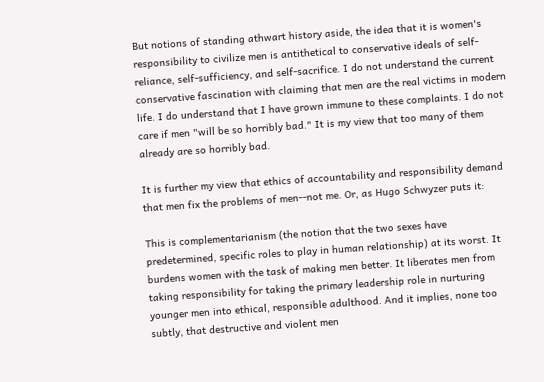But notions of standing athwart history aside, the idea that it is women's responsibility to civilize men is antithetical to conservative ideals of self-reliance, self-sufficiency, and self-sacrifice. I do not understand the current conservative fascination with claiming that men are the real victims in modern life. I do understand that I have grown immune to these complaints. I do not care if men "will be so horribly bad." It is my view that too many of them already are so horribly bad.

It is further my view that ethics of accountability and responsibility demand that men fix the problems of men--not me. Or, as Hugo Schwyzer puts it:

This is complementarianism (the notion that the two sexes have predetermined, specific roles to play in human relationship) at its worst. It burdens women with the task of making men better. It liberates men from taking responsibility for taking the primary leadership role in nurturing younger men into ethical, responsible adulthood. And it implies, none too subtly, that destructive and violent men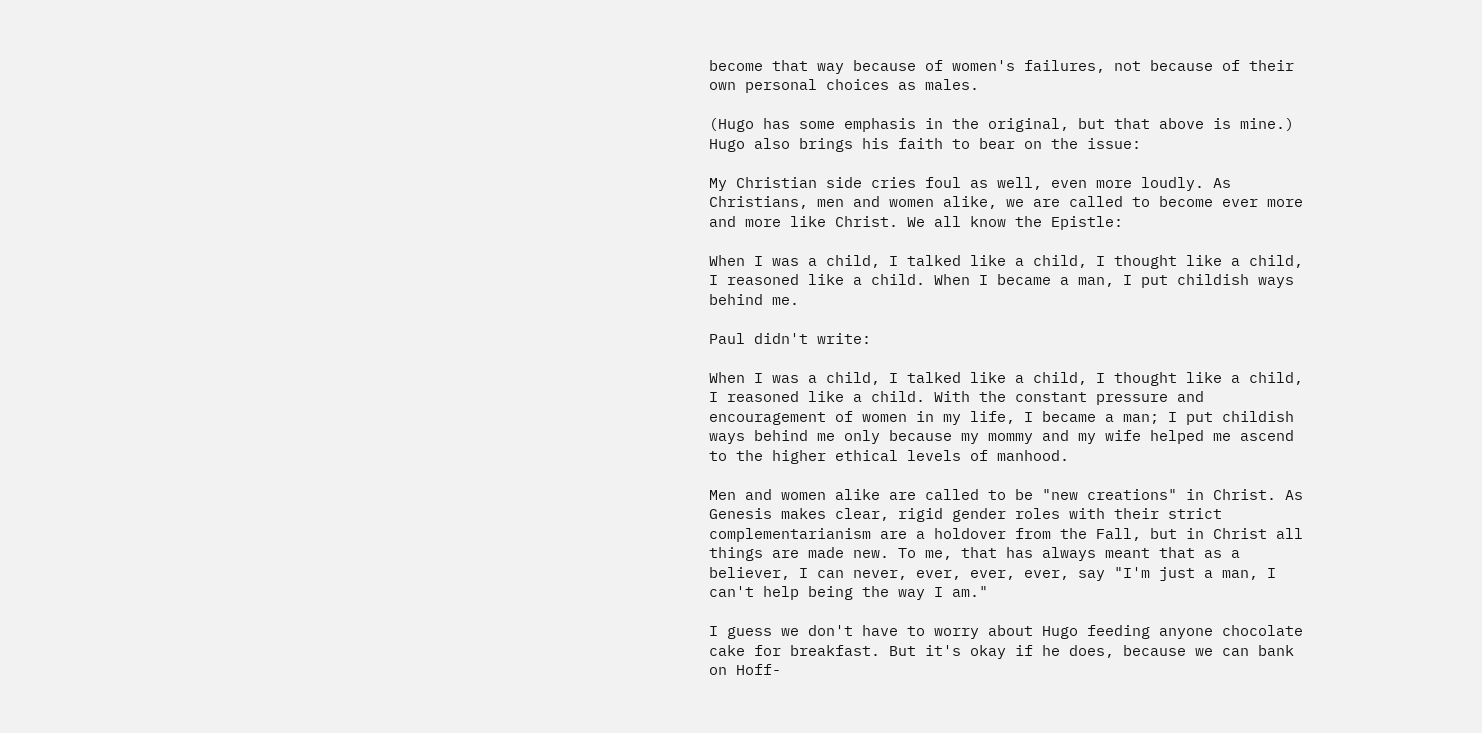become that way because of women's failures, not because of their own personal choices as males.

(Hugo has some emphasis in the original, but that above is mine.) Hugo also brings his faith to bear on the issue:

My Christian side cries foul as well, even more loudly. As Christians, men and women alike, we are called to become ever more and more like Christ. We all know the Epistle:

When I was a child, I talked like a child, I thought like a child, I reasoned like a child. When I became a man, I put childish ways behind me.

Paul didn't write:

When I was a child, I talked like a child, I thought like a child, I reasoned like a child. With the constant pressure and encouragement of women in my life, I became a man; I put childish ways behind me only because my mommy and my wife helped me ascend to the higher ethical levels of manhood.

Men and women alike are called to be "new creations" in Christ. As Genesis makes clear, rigid gender roles with their strict complementarianism are a holdover from the Fall, but in Christ all things are made new. To me, that has always meant that as a believer, I can never, ever, ever, ever, say "I'm just a man, I can't help being the way I am."

I guess we don't have to worry about Hugo feeding anyone chocolate cake for breakfast. But it's okay if he does, because we can bank on Hoff-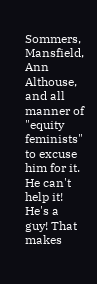Sommers, Mansfield, Ann Althouse, and all manner of "equity feminists" to excuse him for it. He can't help it! He's a guy! That makes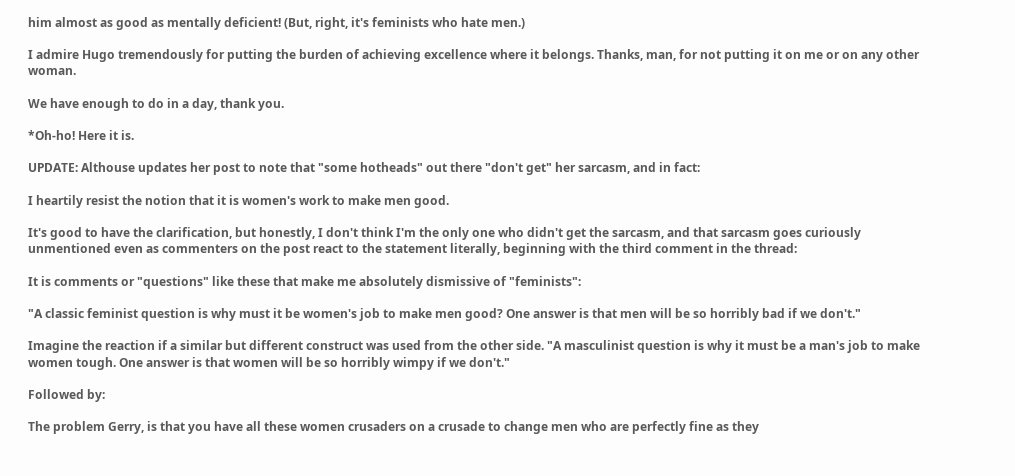him almost as good as mentally deficient! (But, right, it's feminists who hate men.)

I admire Hugo tremendously for putting the burden of achieving excellence where it belongs. Thanks, man, for not putting it on me or on any other woman.

We have enough to do in a day, thank you.

*Oh-ho! Here it is.

UPDATE: Althouse updates her post to note that "some hotheads" out there "don't get" her sarcasm, and in fact:

I heartily resist the notion that it is women's work to make men good.

It's good to have the clarification, but honestly, I don't think I'm the only one who didn't get the sarcasm, and that sarcasm goes curiously unmentioned even as commenters on the post react to the statement literally, beginning with the third comment in the thread:

It is comments or "questions" like these that make me absolutely dismissive of "feminists":

"A classic feminist question is why must it be women's job to make men good? One answer is that men will be so horribly bad if we don't."

Imagine the reaction if a similar but different construct was used from the other side. "A masculinist question is why it must be a man's job to make women tough. One answer is that women will be so horribly wimpy if we don't."

Followed by:

The problem Gerry, is that you have all these women crusaders on a crusade to change men who are perfectly fine as they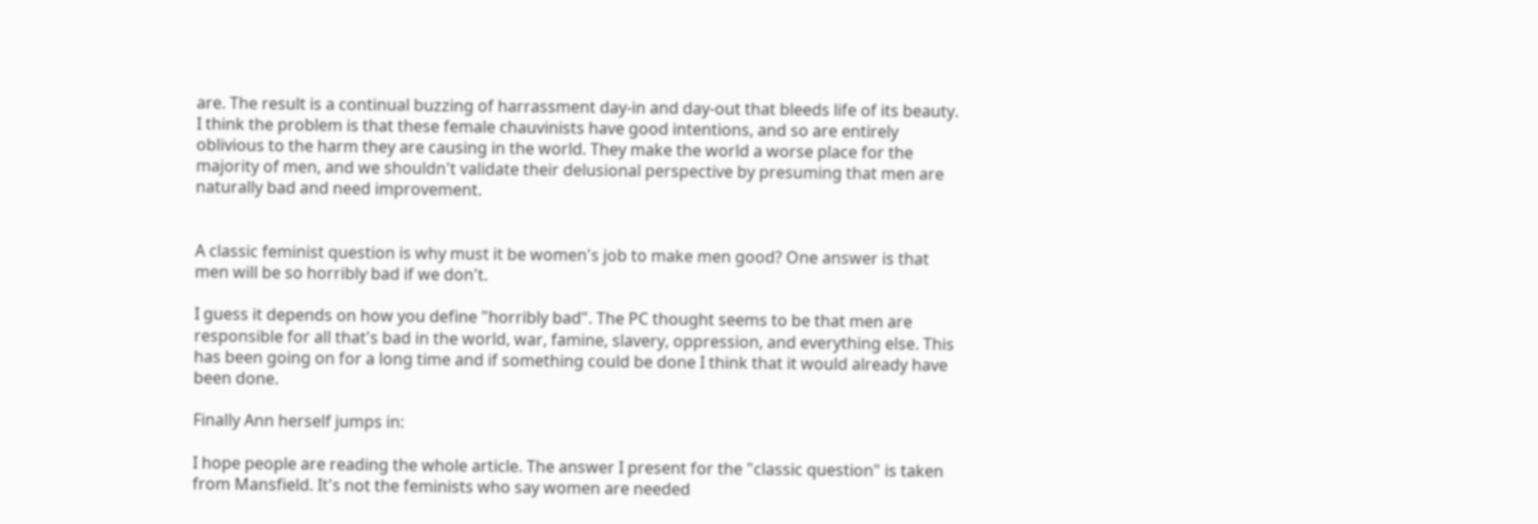are. The result is a continual buzzing of harrassment day-in and day-out that bleeds life of its beauty. I think the problem is that these female chauvinists have good intentions, and so are entirely oblivious to the harm they are causing in the world. They make the world a worse place for the majority of men, and we shouldn't validate their delusional perspective by presuming that men are naturally bad and need improvement.


A classic feminist question is why must it be women's job to make men good? One answer is that men will be so horribly bad if we don't.

I guess it depends on how you define "horribly bad". The PC thought seems to be that men are responsible for all that's bad in the world, war, famine, slavery, oppression, and everything else. This has been going on for a long time and if something could be done I think that it would already have been done.

Finally Ann herself jumps in:

I hope people are reading the whole article. The answer I present for the "classic question" is taken from Mansfield. It's not the feminists who say women are needed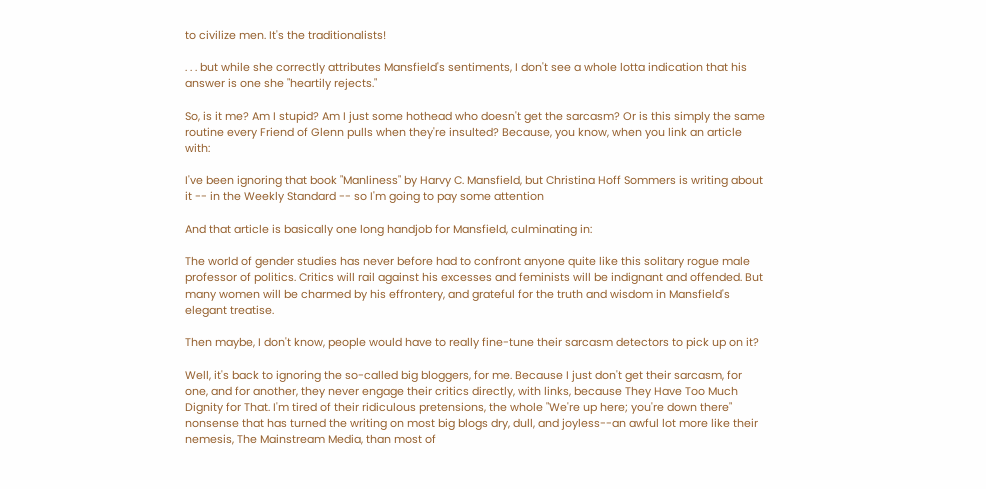to civilize men. It's the traditionalists!

. . . but while she correctly attributes Mansfield's sentiments, I don't see a whole lotta indication that his answer is one she "heartily rejects."

So, is it me? Am I stupid? Am I just some hothead who doesn't get the sarcasm? Or is this simply the same routine every Friend of Glenn pulls when they're insulted? Because, you know, when you link an article with:

I've been ignoring that book "Manliness" by Harvy C. Mansfield, but Christina Hoff Sommers is writing about it -- in the Weekly Standard -- so I'm going to pay some attention

And that article is basically one long handjob for Mansfield, culminating in:

The world of gender studies has never before had to confront anyone quite like this solitary rogue male professor of politics. Critics will rail against his excesses and feminists will be indignant and offended. But many women will be charmed by his effrontery, and grateful for the truth and wisdom in Mansfield's elegant treatise.

Then maybe, I don't know, people would have to really fine-tune their sarcasm detectors to pick up on it?

Well, it's back to ignoring the so-called big bloggers, for me. Because I just don't get their sarcasm, for one, and for another, they never engage their critics directly, with links, because They Have Too Much Dignity for That. I'm tired of their ridiculous pretensions, the whole "We're up here; you're down there" nonsense that has turned the writing on most big blogs dry, dull, and joyless--an awful lot more like their nemesis, The Mainstream Media, than most of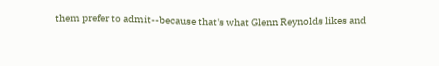them prefer to admit--because that's what Glenn Reynolds likes and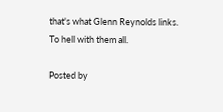that's what Glenn Reynolds links. To hell with them all.

Posted by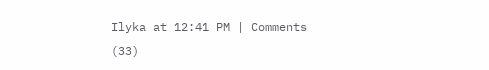Ilyka at 12:41 PM | Comments (33)